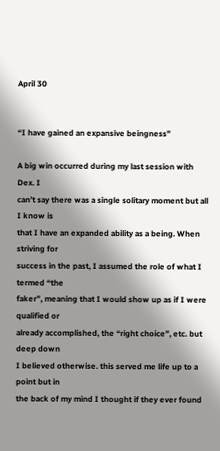April 30


“I have gained an expansive beingness”

A big win occurred during my last session with Dex. I
can’t say there was a single solitary moment but all I know is
that I have an expanded ability as a being. When striving for
success in the past, I assumed the role of what I termed “the
faker”, meaning that I would show up as if I were qualified or
already accomplished, the “right choice”, etc. but deep down
I believed otherwise. this served me life up to a point but in
the back of my mind I thought if they ever found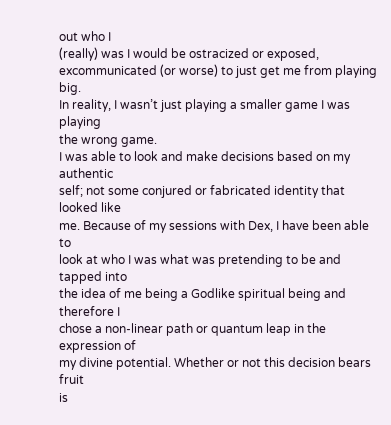out who I
(really) was I would be ostracized or exposed,
excommunicated (or worse) to just get me from playing big.
In reality, I wasn’t just playing a smaller game I was playing
the wrong game.
I was able to look and make decisions based on my authentic
self; not some conjured or fabricated identity that looked like
me. Because of my sessions with Dex, I have been able to
look at who I was what was pretending to be and tapped into
the idea of me being a Godlike spiritual being and therefore I
chose a non-linear path or quantum leap in the expression of
my divine potential. Whether or not this decision bears fruit
is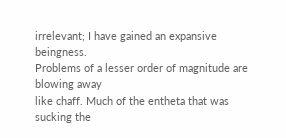irrelevant; I have gained an expansive beingness.
Problems of a lesser order of magnitude are blowing away
like chaff. Much of the entheta that was sucking the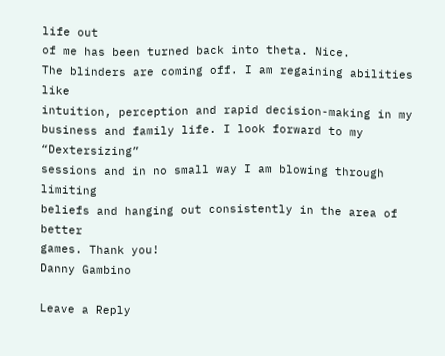life out
of me has been turned back into theta. Nice.
The blinders are coming off. I am regaining abilities like
intuition, perception and rapid decision-making in my
business and family life. I look forward to my “Dextersizing”
sessions and in no small way I am blowing through limiting
beliefs and hanging out consistently in the area of better
games. Thank you!
Danny Gambino

Leave a Reply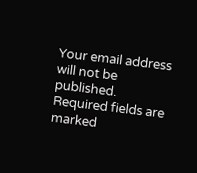Your email address will not be published. Required fields are marked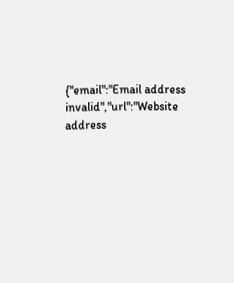{"email":"Email address invalid","url":"Website address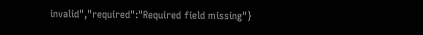invalid","required":"Required field missing"}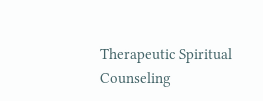Therapeutic Spiritual Counseling